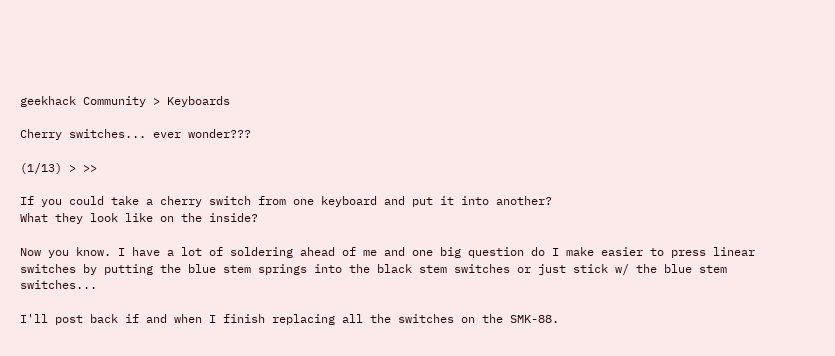geekhack Community > Keyboards

Cherry switches... ever wonder???

(1/13) > >>

If you could take a cherry switch from one keyboard and put it into another?
What they look like on the inside?

Now you know. I have a lot of soldering ahead of me and one big question do I make easier to press linear switches by putting the blue stem springs into the black stem switches or just stick w/ the blue stem switches...

I'll post back if and when I finish replacing all the switches on the SMK-88.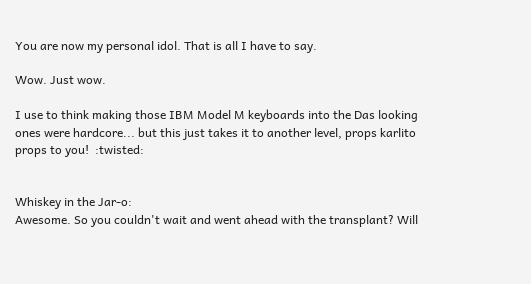You are now my personal idol. That is all I have to say.

Wow. Just wow.

I use to think making those IBM Model M keyboards into the Das looking ones were hardcore... but this just takes it to another level, props karlito props to you!  :twisted:


Whiskey in the Jar-o:
Awesome. So you couldn't wait and went ahead with the transplant? Will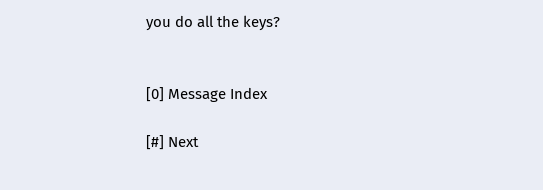you do all the keys?


[0] Message Index

[#] Next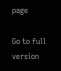page

Go to full version